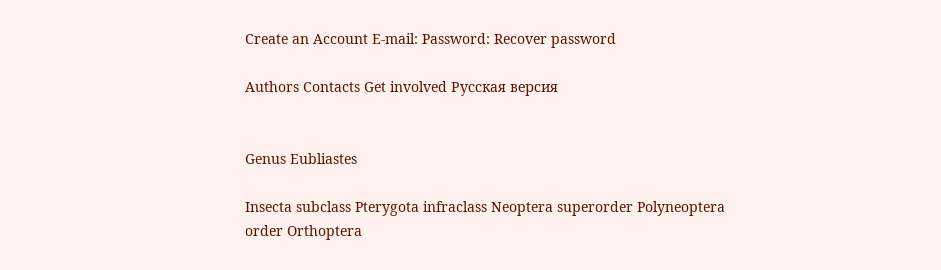Create an Account E-mail: Password: Recover password

Authors Contacts Get involved Русская версия


Genus Eubliastes

Insecta subclass Pterygota infraclass Neoptera superorder Polyneoptera order Orthoptera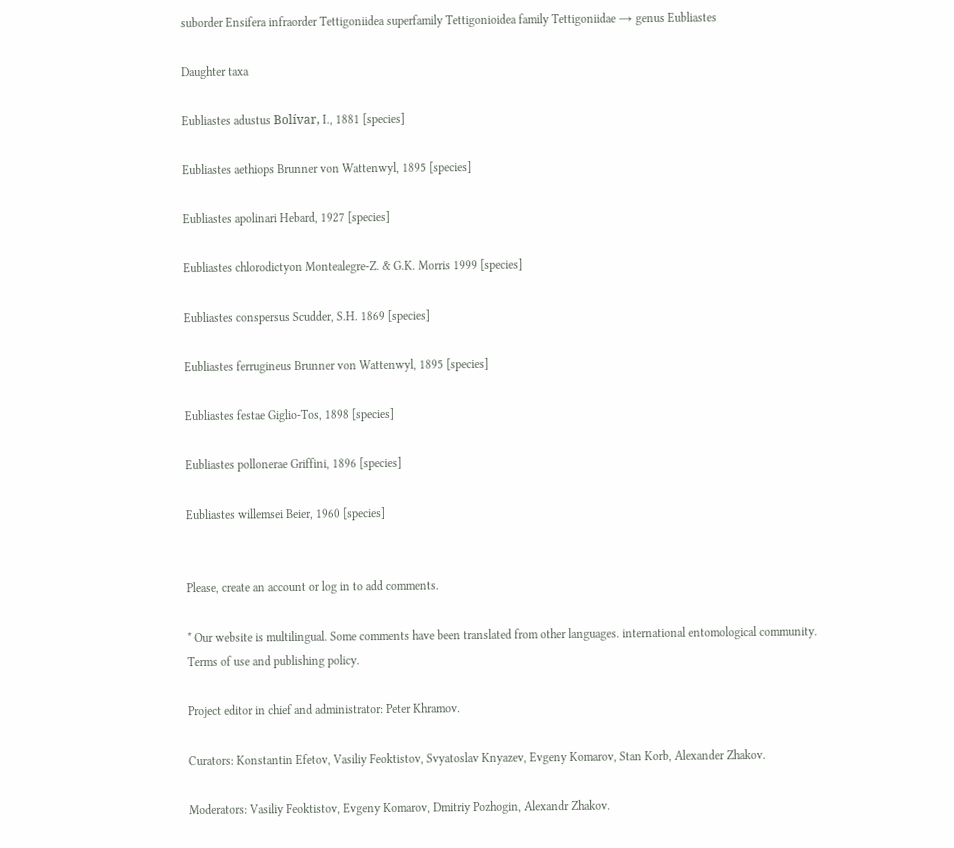suborder Ensifera infraorder Tettigoniidea superfamily Tettigonioidea family Tettigoniidae → genus Eubliastes

Daughter taxa

Eubliastes adustus Bolívar, I., 1881 [species]

Eubliastes aethiops Brunner von Wattenwyl, 1895 [species]

Eubliastes apolinari Hebard, 1927 [species]

Eubliastes chlorodictyon Montealegre-Z. & G.K. Morris 1999 [species]

Eubliastes conspersus Scudder, S.H. 1869 [species]

Eubliastes ferrugineus Brunner von Wattenwyl, 1895 [species]

Eubliastes festae Giglio-Tos, 1898 [species]

Eubliastes pollonerae Griffini, 1896 [species]

Eubliastes willemsei Beier, 1960 [species]


Please, create an account or log in to add comments.

* Our website is multilingual. Some comments have been translated from other languages. international entomological community. Terms of use and publishing policy.

Project editor in chief and administrator: Peter Khramov.

Curators: Konstantin Efetov, Vasiliy Feoktistov, Svyatoslav Knyazev, Evgeny Komarov, Stan Korb, Alexander Zhakov.

Moderators: Vasiliy Feoktistov, Evgeny Komarov, Dmitriy Pozhogin, Alexandr Zhakov.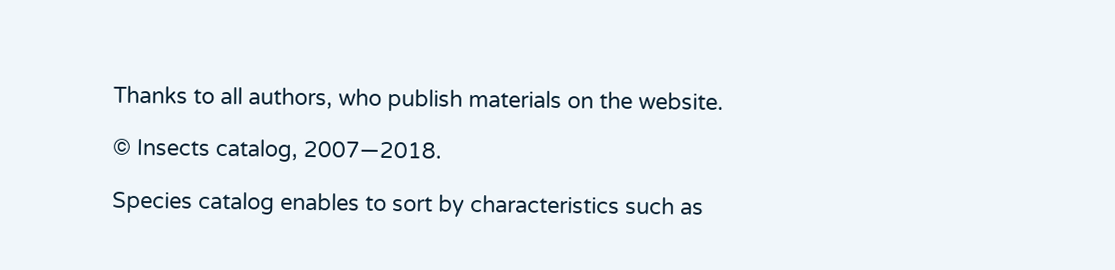Thanks to all authors, who publish materials on the website.

© Insects catalog, 2007—2018.

Species catalog enables to sort by characteristics such as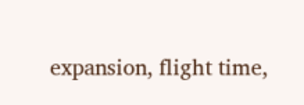expansion, flight time,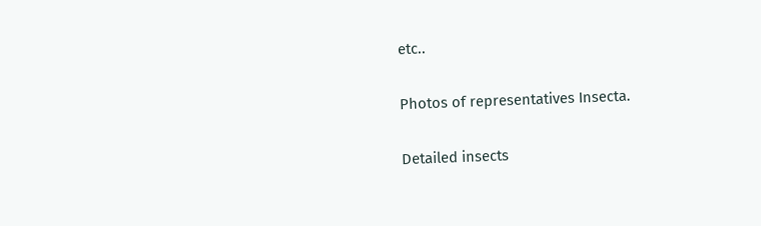etc..

Photos of representatives Insecta.

Detailed insects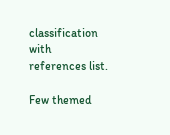classification with references list.

Few themed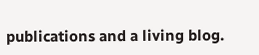publications and a living blog.